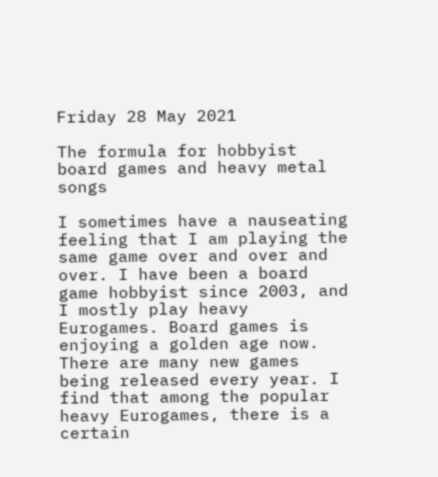Friday 28 May 2021

The formula for hobbyist board games and heavy metal songs

I sometimes have a nauseating feeling that I am playing the same game over and over and over. I have been a board game hobbyist since 2003, and I mostly play heavy Eurogames. Board games is enjoying a golden age now. There are many new games being released every year. I find that among the popular heavy Eurogames, there is a certain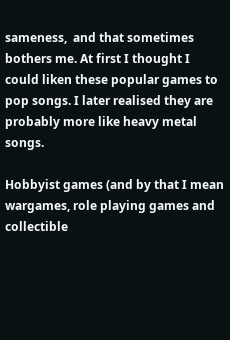sameness,  and that sometimes bothers me. At first I thought I could liken these popular games to pop songs. I later realised they are probably more like heavy metal songs.

Hobbyist games (and by that I mean wargames, role playing games and collectible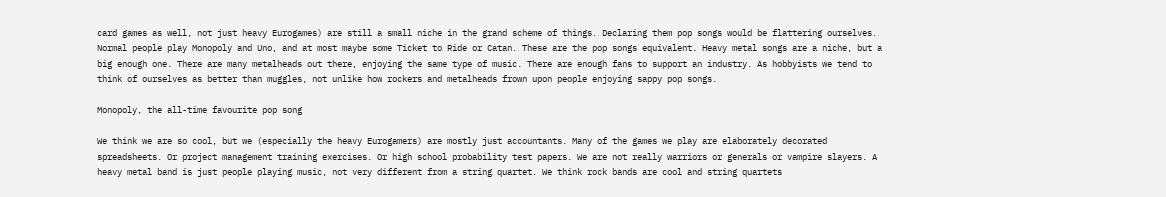card games as well, not just heavy Eurogames) are still a small niche in the grand scheme of things. Declaring them pop songs would be flattering ourselves. Normal people play Monopoly and Uno, and at most maybe some Ticket to Ride or Catan. These are the pop songs equivalent. Heavy metal songs are a niche, but a big enough one. There are many metalheads out there, enjoying the same type of music. There are enough fans to support an industry. As hobbyists we tend to think of ourselves as better than muggles, not unlike how rockers and metalheads frown upon people enjoying sappy pop songs.

Monopoly, the all-time favourite pop song

We think we are so cool, but we (especially the heavy Eurogamers) are mostly just accountants. Many of the games we play are elaborately decorated spreadsheets. Or project management training exercises. Or high school probability test papers. We are not really warriors or generals or vampire slayers. A heavy metal band is just people playing music, not very different from a string quartet. We think rock bands are cool and string quartets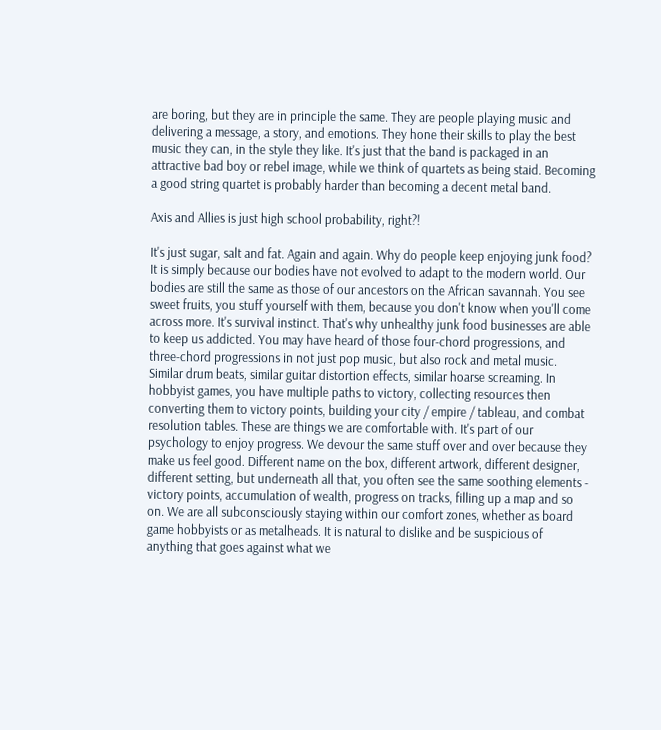are boring, but they are in principle the same. They are people playing music and delivering a message, a story, and emotions. They hone their skills to play the best music they can, in the style they like. It's just that the band is packaged in an attractive bad boy or rebel image, while we think of quartets as being staid. Becoming a good string quartet is probably harder than becoming a decent metal band.

Axis and Allies is just high school probability, right?!

It's just sugar, salt and fat. Again and again. Why do people keep enjoying junk food? It is simply because our bodies have not evolved to adapt to the modern world. Our bodies are still the same as those of our ancestors on the African savannah. You see sweet fruits, you stuff yourself with them, because you don't know when you'll come across more. It's survival instinct. That's why unhealthy junk food businesses are able to keep us addicted. You may have heard of those four-chord progressions, and three-chord progressions in not just pop music, but also rock and metal music. Similar drum beats, similar guitar distortion effects, similar hoarse screaming. In hobbyist games, you have multiple paths to victory, collecting resources then converting them to victory points, building your city / empire / tableau, and combat resolution tables. These are things we are comfortable with. It's part of our psychology to enjoy progress. We devour the same stuff over and over because they make us feel good. Different name on the box, different artwork, different designer, different setting, but underneath all that, you often see the same soothing elements - victory points, accumulation of wealth, progress on tracks, filling up a map and so on. We are all subconsciously staying within our comfort zones, whether as board game hobbyists or as metalheads. It is natural to dislike and be suspicious of anything that goes against what we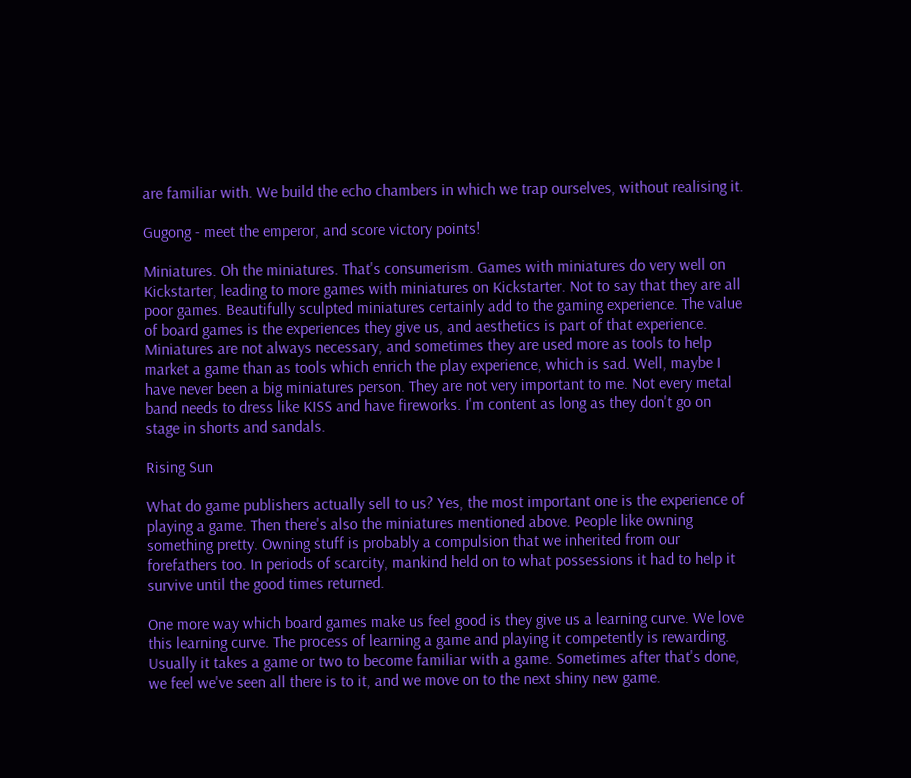are familiar with. We build the echo chambers in which we trap ourselves, without realising it.

Gugong - meet the emperor, and score victory points!

Miniatures. Oh the miniatures. That's consumerism. Games with miniatures do very well on Kickstarter, leading to more games with miniatures on Kickstarter. Not to say that they are all poor games. Beautifully sculpted miniatures certainly add to the gaming experience. The value of board games is the experiences they give us, and aesthetics is part of that experience. Miniatures are not always necessary, and sometimes they are used more as tools to help market a game than as tools which enrich the play experience, which is sad. Well, maybe I have never been a big miniatures person. They are not very important to me. Not every metal band needs to dress like KISS and have fireworks. I'm content as long as they don't go on stage in shorts and sandals.

Rising Sun

What do game publishers actually sell to us? Yes, the most important one is the experience of playing a game. Then there's also the miniatures mentioned above. People like owning something pretty. Owning stuff is probably a compulsion that we inherited from our forefathers too. In periods of scarcity, mankind held on to what possessions it had to help it survive until the good times returned.

One more way which board games make us feel good is they give us a learning curve. We love this learning curve. The process of learning a game and playing it competently is rewarding. Usually it takes a game or two to become familiar with a game. Sometimes after that's done, we feel we've seen all there is to it, and we move on to the next shiny new game.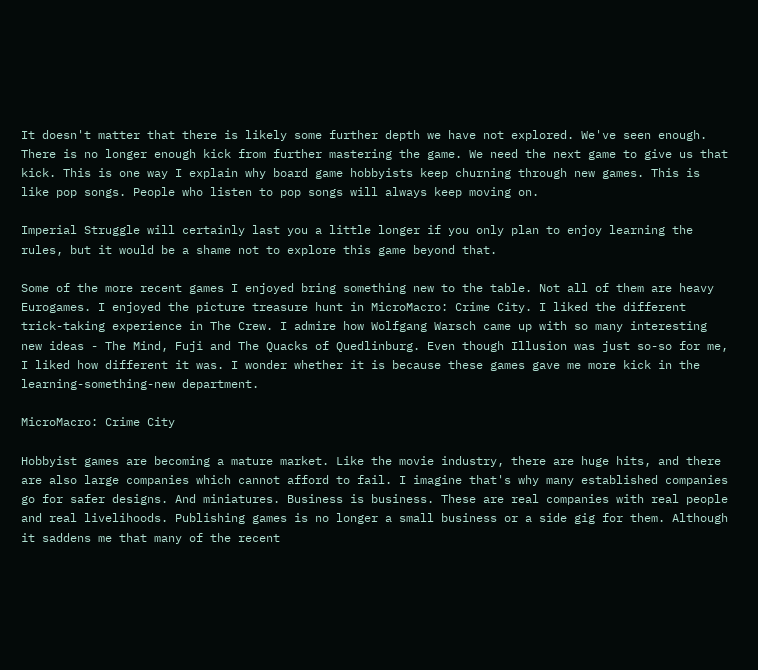It doesn't matter that there is likely some further depth we have not explored. We've seen enough. There is no longer enough kick from further mastering the game. We need the next game to give us that kick. This is one way I explain why board game hobbyists keep churning through new games. This is like pop songs. People who listen to pop songs will always keep moving on.

Imperial Struggle will certainly last you a little longer if you only plan to enjoy learning the rules, but it would be a shame not to explore this game beyond that.

Some of the more recent games I enjoyed bring something new to the table. Not all of them are heavy Eurogames. I enjoyed the picture treasure hunt in MicroMacro: Crime City. I liked the different trick-taking experience in The Crew. I admire how Wolfgang Warsch came up with so many interesting new ideas - The Mind, Fuji and The Quacks of Quedlinburg. Even though Illusion was just so-so for me, I liked how different it was. I wonder whether it is because these games gave me more kick in the learning-something-new department.

MicroMacro: Crime City

Hobbyist games are becoming a mature market. Like the movie industry, there are huge hits, and there are also large companies which cannot afford to fail. I imagine that's why many established companies go for safer designs. And miniatures. Business is business. These are real companies with real people and real livelihoods. Publishing games is no longer a small business or a side gig for them. Although it saddens me that many of the recent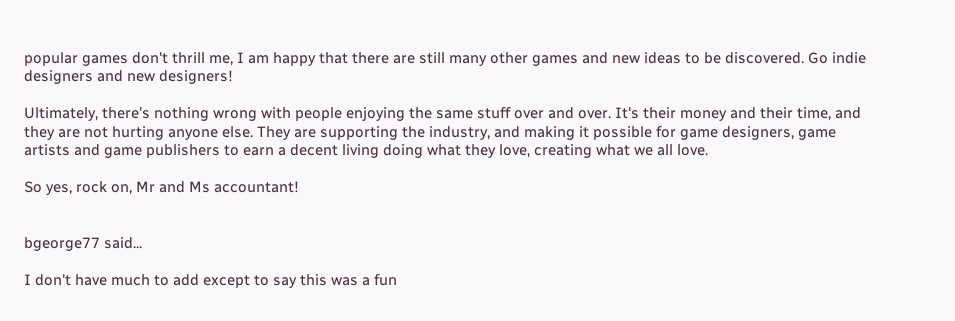popular games don't thrill me, I am happy that there are still many other games and new ideas to be discovered. Go indie designers and new designers!

Ultimately, there's nothing wrong with people enjoying the same stuff over and over. It's their money and their time, and they are not hurting anyone else. They are supporting the industry, and making it possible for game designers, game artists and game publishers to earn a decent living doing what they love, creating what we all love.

So yes, rock on, Mr and Ms accountant!


bgeorge77 said...

I don't have much to add except to say this was a fun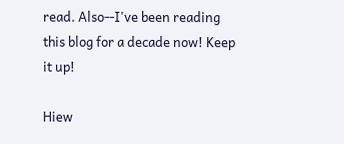read. Also--I've been reading this blog for a decade now! Keep it up!

Hiew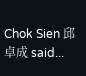Chok Sien 邱卓成 said...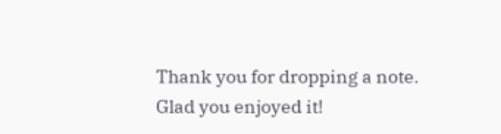Thank you for dropping a note. Glad you enjoyed it!